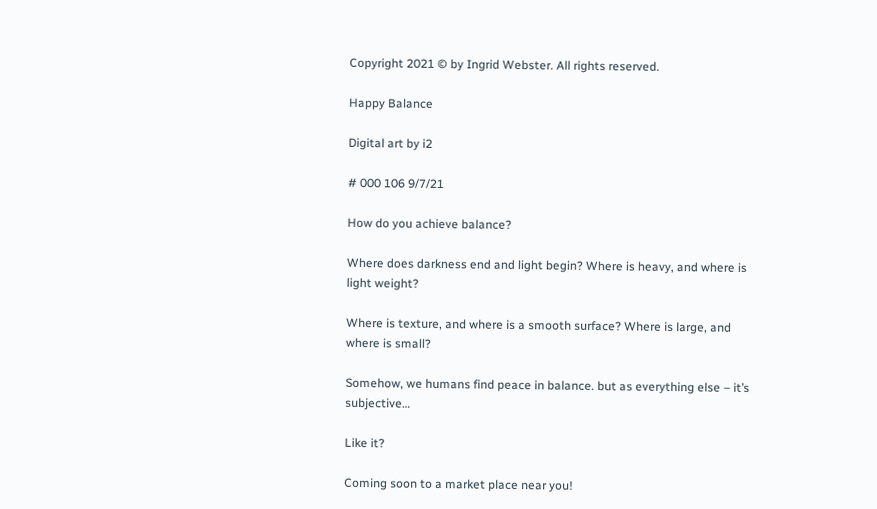Copyright 2021 © by Ingrid Webster. All rights reserved.

Happy Balance

Digital art by i2

# 000 106 9/7/21

How do you achieve balance?

Where does darkness end and light begin? Where is heavy, and where is light weight?

Where is texture, and where is a smooth surface? Where is large, and where is small?

Somehow, we humans find peace in balance. but as everything else – it’s subjective…

Like it?

Coming soon to a market place near you!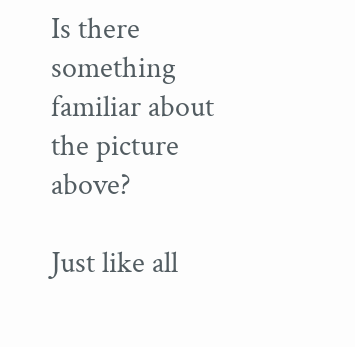Is there something familiar about the picture above?

Just like all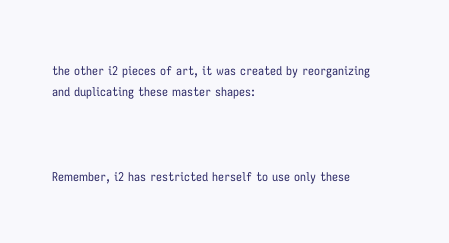the other i2 pieces of art, it was created by reorganizing and duplicating these master shapes:



Remember, i2 has restricted herself to use only these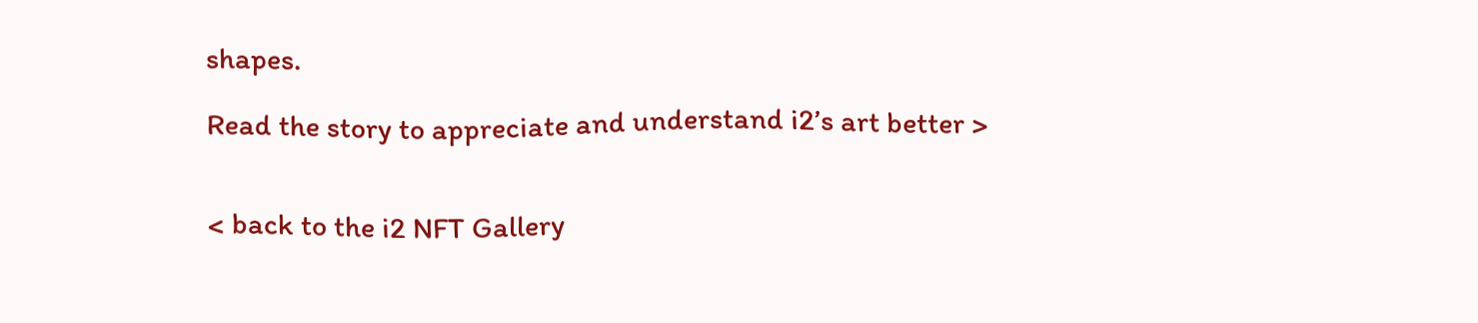shapes.

Read the story to appreciate and understand i2’s art better >


< back to the i2 NFT Gallery